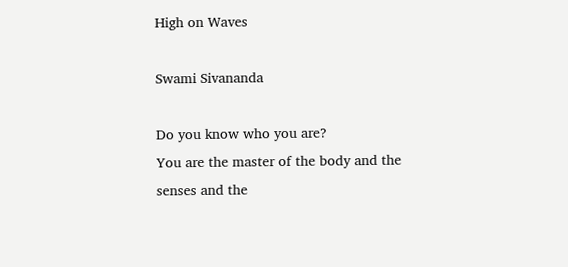High on Waves

Swami Sivananda

Do you know who you are?
You are the master of the body and the senses and the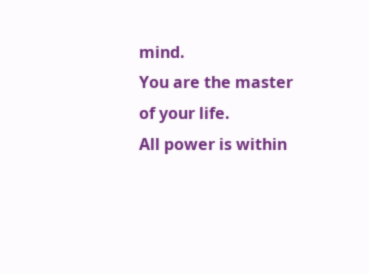mind.
You are the master of your life.
All power is within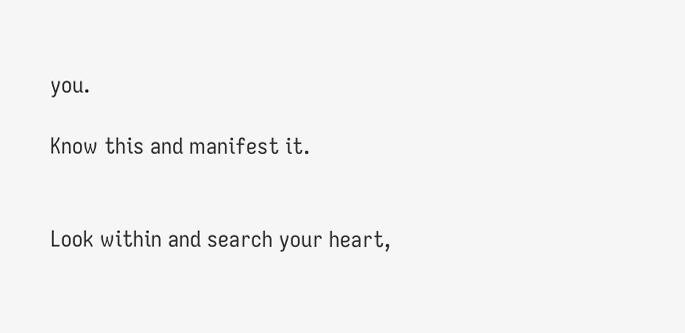you.

Know this and manifest it.


Look within and search your heart,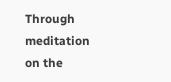Through meditation on the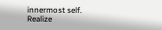innermost self.
Realize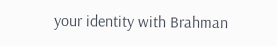your identity with Brahman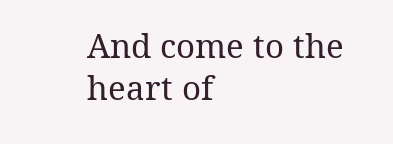And come to the heart of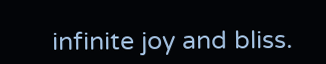infinite joy and bliss.